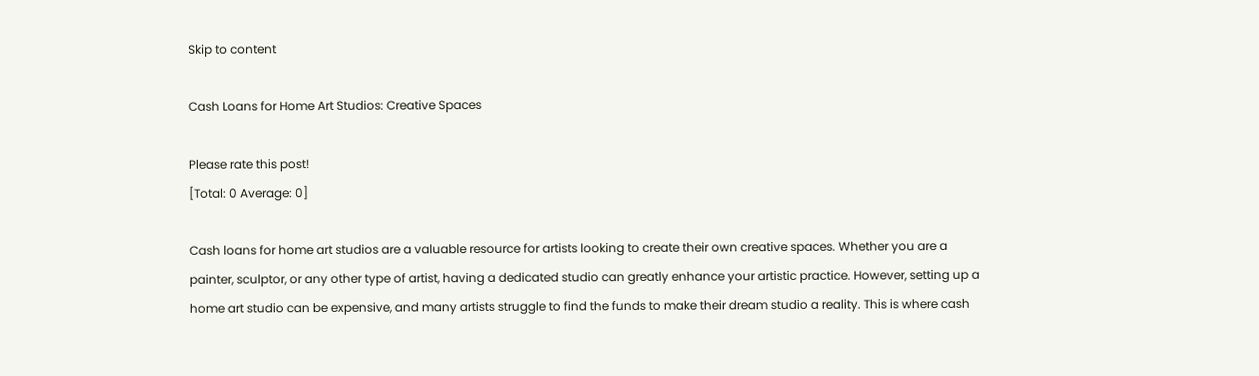Skip to content

Cash Loans for Home Art Studios: Creative Spaces

Please rate this post!
[Total: 0 Average: 0]

Cash loans for home art studios are a valuable resource for artists looking to create their own creative spaces. Whether you are a painter, sculptor, or any other type of artist, having a dedicated studio can greatly enhance your artistic practice. However, setting up a home art studio can be expensive, and many artists struggle to find the funds to make their dream studio a reality. This is where cash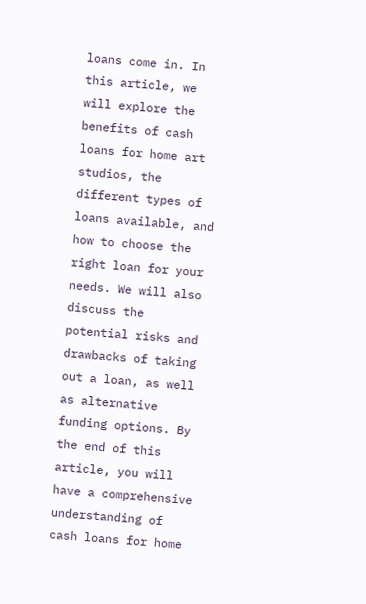loans come in. In this article, we will explore the benefits of cash loans for home art studios, the different types of loans available, and how to choose the right loan for your needs. We will also discuss the potential risks and drawbacks of taking out a loan, as well as alternative funding options. By the end of this article, you will have a comprehensive understanding of cash loans for home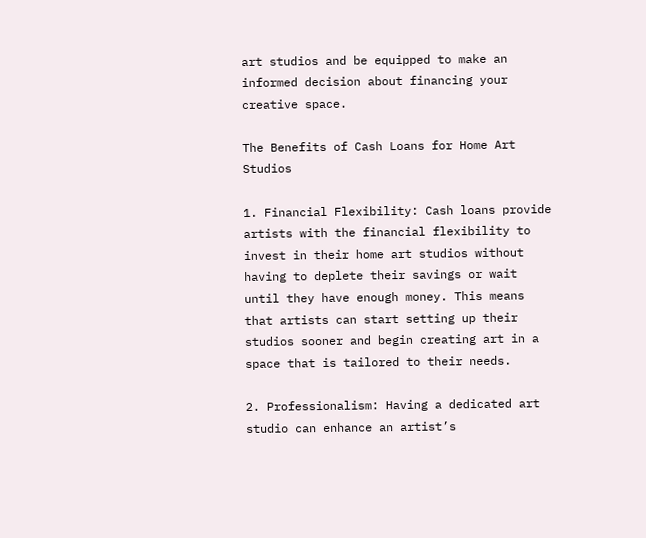art studios and be equipped to make an informed decision about financing your creative space.

The Benefits of Cash Loans for Home Art Studios

1. Financial Flexibility: Cash loans provide artists with the financial flexibility to invest in their home art studios without having to deplete their savings or wait until they have enough money. This means that artists can start setting up their studios sooner and begin creating art in a space that is tailored to their needs.

2. Professionalism: Having a dedicated art studio can enhance an artist’s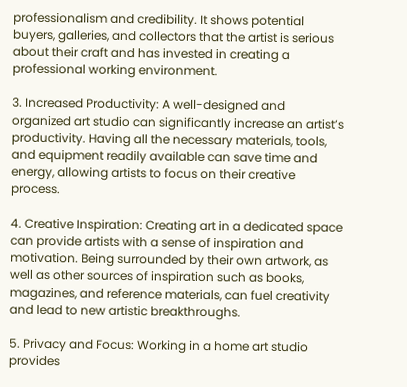professionalism and credibility. It shows potential buyers, galleries, and collectors that the artist is serious about their craft and has invested in creating a professional working environment.

3. Increased Productivity: A well-designed and organized art studio can significantly increase an artist’s productivity. Having all the necessary materials, tools, and equipment readily available can save time and energy, allowing artists to focus on their creative process.

4. Creative Inspiration: Creating art in a dedicated space can provide artists with a sense of inspiration and motivation. Being surrounded by their own artwork, as well as other sources of inspiration such as books, magazines, and reference materials, can fuel creativity and lead to new artistic breakthroughs.

5. Privacy and Focus: Working in a home art studio provides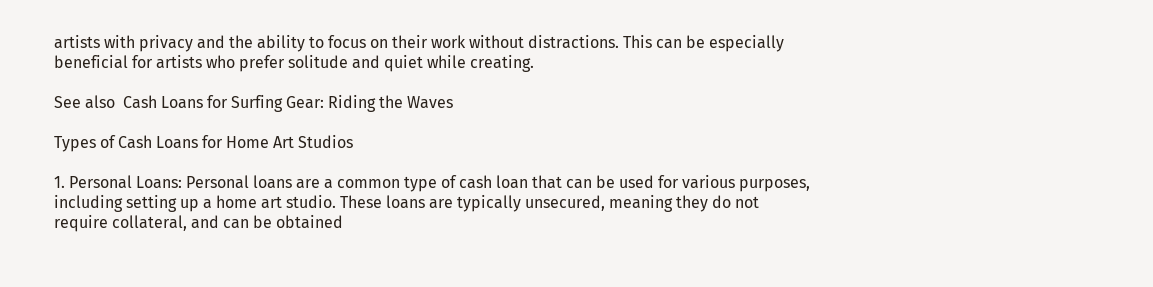artists with privacy and the ability to focus on their work without distractions. This can be especially beneficial for artists who prefer solitude and quiet while creating.

See also  Cash Loans for Surfing Gear: Riding the Waves

Types of Cash Loans for Home Art Studios

1. Personal Loans: Personal loans are a common type of cash loan that can be used for various purposes, including setting up a home art studio. These loans are typically unsecured, meaning they do not require collateral, and can be obtained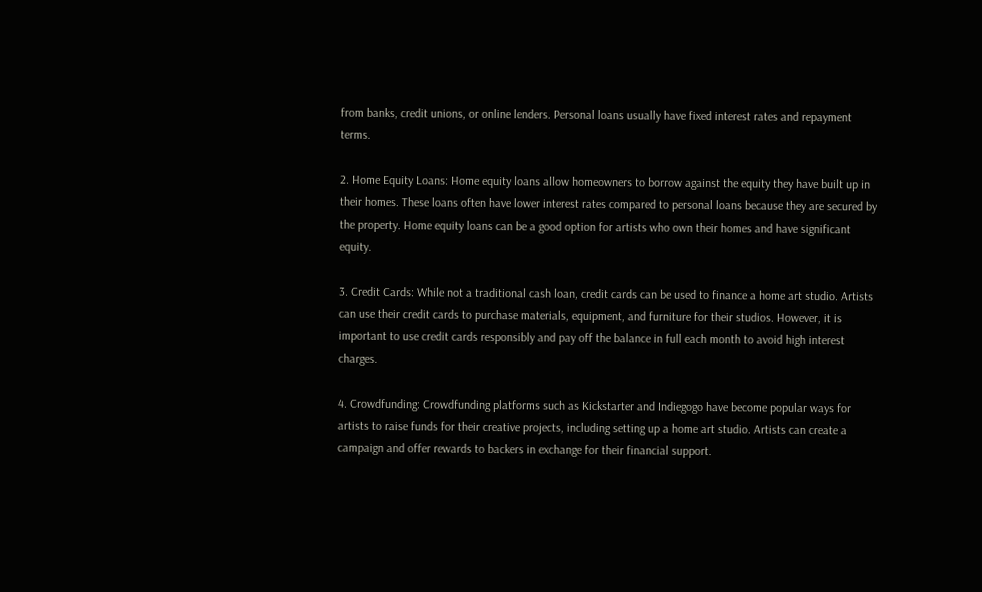from banks, credit unions, or online lenders. Personal loans usually have fixed interest rates and repayment terms.

2. Home Equity Loans: Home equity loans allow homeowners to borrow against the equity they have built up in their homes. These loans often have lower interest rates compared to personal loans because they are secured by the property. Home equity loans can be a good option for artists who own their homes and have significant equity.

3. Credit Cards: While not a traditional cash loan, credit cards can be used to finance a home art studio. Artists can use their credit cards to purchase materials, equipment, and furniture for their studios. However, it is important to use credit cards responsibly and pay off the balance in full each month to avoid high interest charges.

4. Crowdfunding: Crowdfunding platforms such as Kickstarter and Indiegogo have become popular ways for artists to raise funds for their creative projects, including setting up a home art studio. Artists can create a campaign and offer rewards to backers in exchange for their financial support.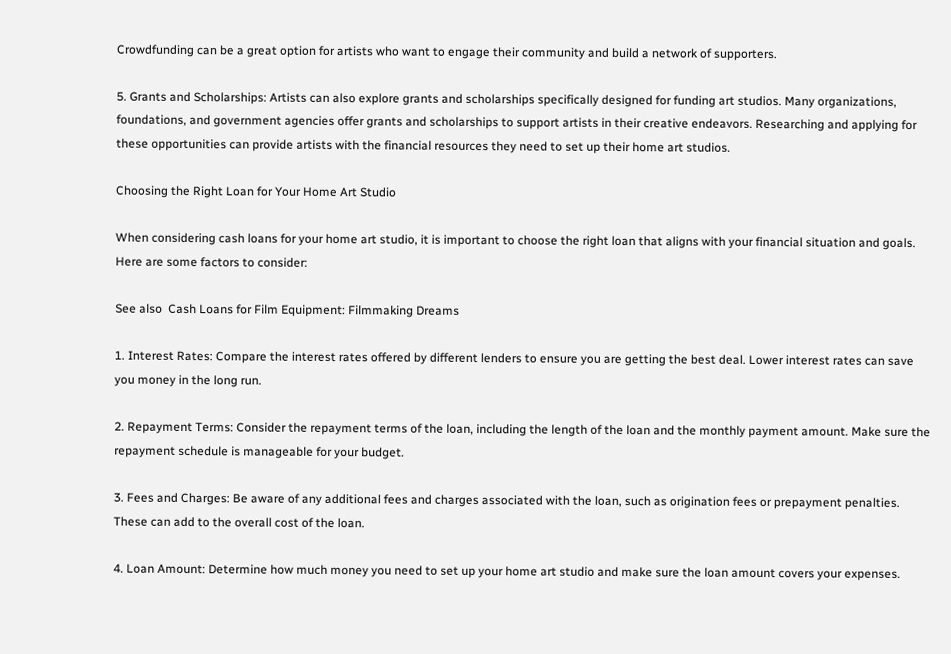Crowdfunding can be a great option for artists who want to engage their community and build a network of supporters.

5. Grants and Scholarships: Artists can also explore grants and scholarships specifically designed for funding art studios. Many organizations, foundations, and government agencies offer grants and scholarships to support artists in their creative endeavors. Researching and applying for these opportunities can provide artists with the financial resources they need to set up their home art studios.

Choosing the Right Loan for Your Home Art Studio

When considering cash loans for your home art studio, it is important to choose the right loan that aligns with your financial situation and goals. Here are some factors to consider:

See also  Cash Loans for Film Equipment: Filmmaking Dreams

1. Interest Rates: Compare the interest rates offered by different lenders to ensure you are getting the best deal. Lower interest rates can save you money in the long run.

2. Repayment Terms: Consider the repayment terms of the loan, including the length of the loan and the monthly payment amount. Make sure the repayment schedule is manageable for your budget.

3. Fees and Charges: Be aware of any additional fees and charges associated with the loan, such as origination fees or prepayment penalties. These can add to the overall cost of the loan.

4. Loan Amount: Determine how much money you need to set up your home art studio and make sure the loan amount covers your expenses.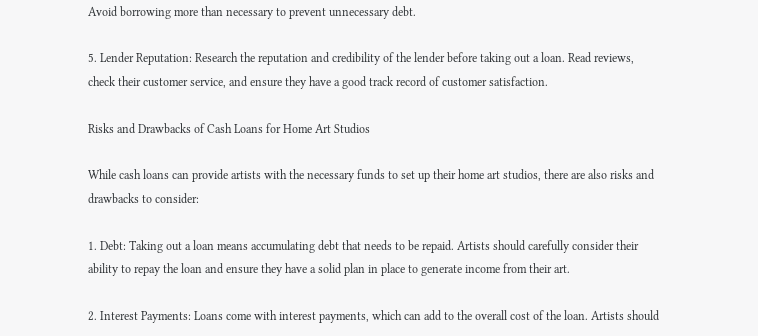Avoid borrowing more than necessary to prevent unnecessary debt.

5. Lender Reputation: Research the reputation and credibility of the lender before taking out a loan. Read reviews, check their customer service, and ensure they have a good track record of customer satisfaction.

Risks and Drawbacks of Cash Loans for Home Art Studios

While cash loans can provide artists with the necessary funds to set up their home art studios, there are also risks and drawbacks to consider:

1. Debt: Taking out a loan means accumulating debt that needs to be repaid. Artists should carefully consider their ability to repay the loan and ensure they have a solid plan in place to generate income from their art.

2. Interest Payments: Loans come with interest payments, which can add to the overall cost of the loan. Artists should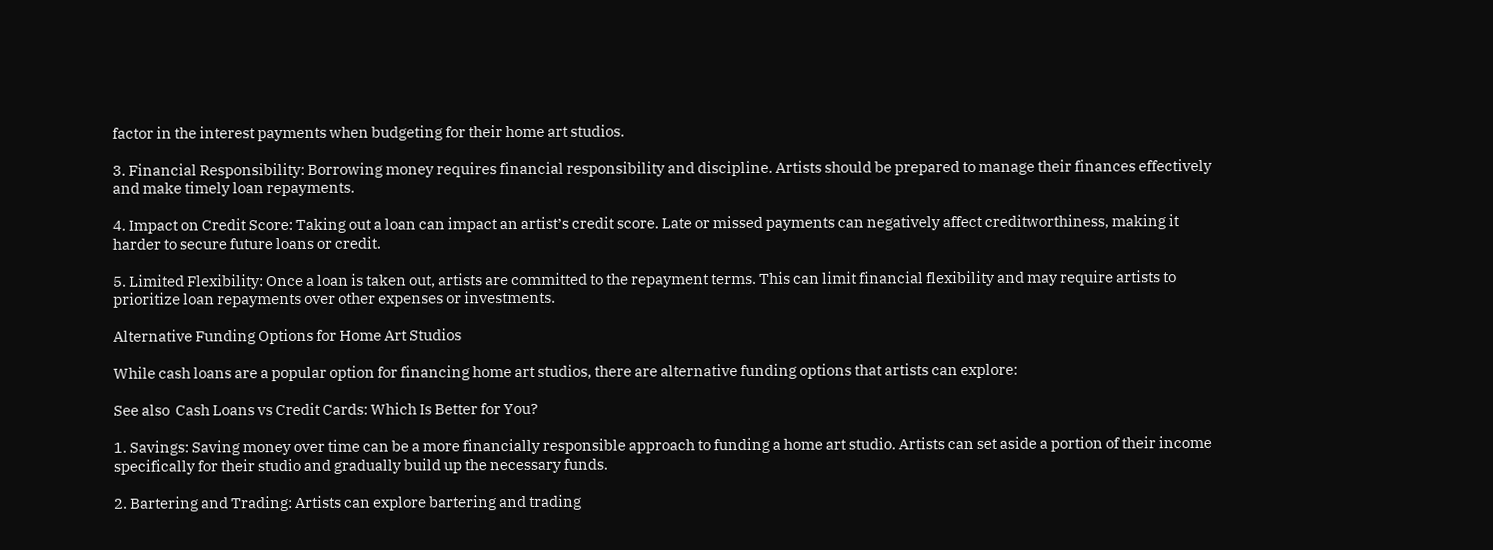factor in the interest payments when budgeting for their home art studios.

3. Financial Responsibility: Borrowing money requires financial responsibility and discipline. Artists should be prepared to manage their finances effectively and make timely loan repayments.

4. Impact on Credit Score: Taking out a loan can impact an artist’s credit score. Late or missed payments can negatively affect creditworthiness, making it harder to secure future loans or credit.

5. Limited Flexibility: Once a loan is taken out, artists are committed to the repayment terms. This can limit financial flexibility and may require artists to prioritize loan repayments over other expenses or investments.

Alternative Funding Options for Home Art Studios

While cash loans are a popular option for financing home art studios, there are alternative funding options that artists can explore:

See also  Cash Loans vs Credit Cards: Which Is Better for You?

1. Savings: Saving money over time can be a more financially responsible approach to funding a home art studio. Artists can set aside a portion of their income specifically for their studio and gradually build up the necessary funds.

2. Bartering and Trading: Artists can explore bartering and trading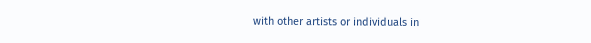with other artists or individuals in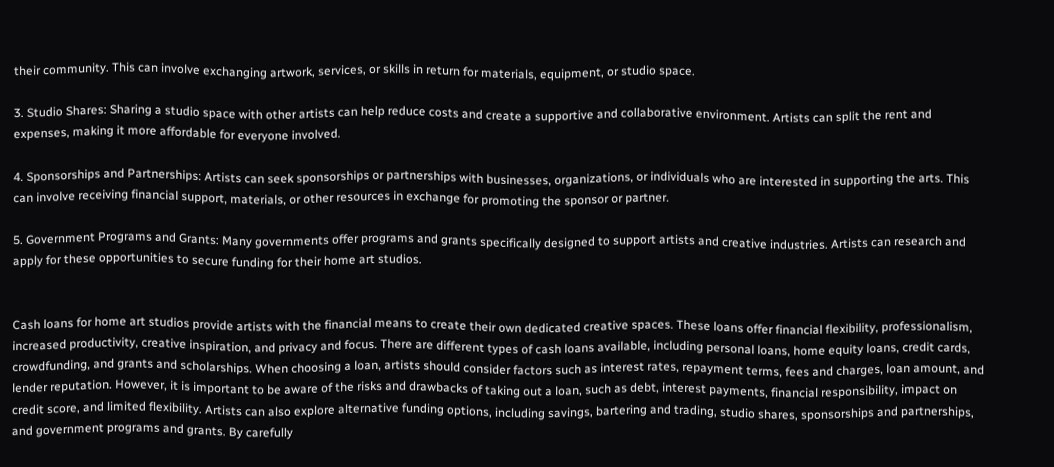their community. This can involve exchanging artwork, services, or skills in return for materials, equipment, or studio space.

3. Studio Shares: Sharing a studio space with other artists can help reduce costs and create a supportive and collaborative environment. Artists can split the rent and expenses, making it more affordable for everyone involved.

4. Sponsorships and Partnerships: Artists can seek sponsorships or partnerships with businesses, organizations, or individuals who are interested in supporting the arts. This can involve receiving financial support, materials, or other resources in exchange for promoting the sponsor or partner.

5. Government Programs and Grants: Many governments offer programs and grants specifically designed to support artists and creative industries. Artists can research and apply for these opportunities to secure funding for their home art studios.


Cash loans for home art studios provide artists with the financial means to create their own dedicated creative spaces. These loans offer financial flexibility, professionalism, increased productivity, creative inspiration, and privacy and focus. There are different types of cash loans available, including personal loans, home equity loans, credit cards, crowdfunding, and grants and scholarships. When choosing a loan, artists should consider factors such as interest rates, repayment terms, fees and charges, loan amount, and lender reputation. However, it is important to be aware of the risks and drawbacks of taking out a loan, such as debt, interest payments, financial responsibility, impact on credit score, and limited flexibility. Artists can also explore alternative funding options, including savings, bartering and trading, studio shares, sponsorships and partnerships, and government programs and grants. By carefully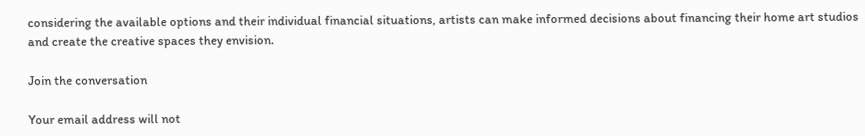considering the available options and their individual financial situations, artists can make informed decisions about financing their home art studios and create the creative spaces they envision.

Join the conversation

Your email address will not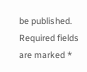be published. Required fields are marked *